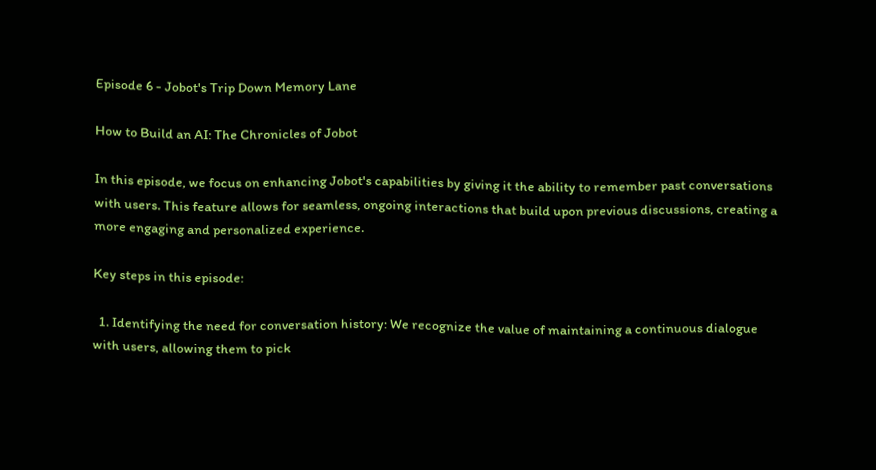Episode 6 - Jobot's Trip Down Memory Lane

How to Build an AI: The Chronicles of Jobot

In this episode, we focus on enhancing Jobot's capabilities by giving it the ability to remember past conversations with users. This feature allows for seamless, ongoing interactions that build upon previous discussions, creating a more engaging and personalized experience.

Key steps in this episode:

  1. Identifying the need for conversation history: We recognize the value of maintaining a continuous dialogue with users, allowing them to pick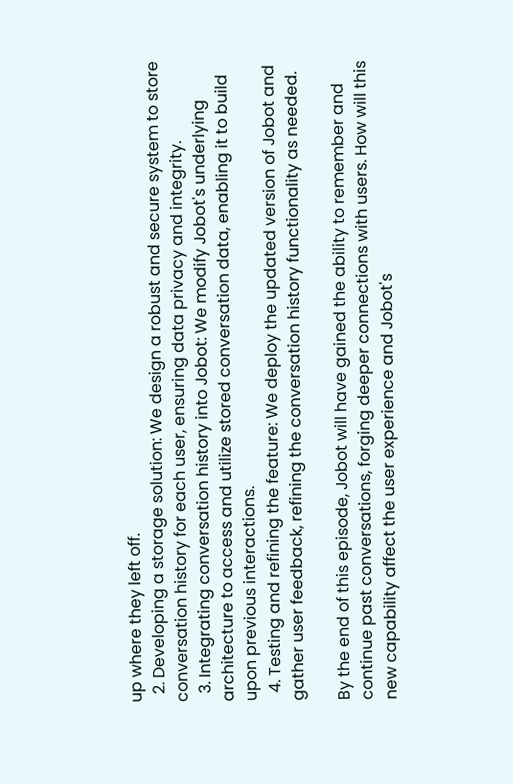up where they left off.
  2. Developing a storage solution: We design a robust and secure system to store conversation history for each user, ensuring data privacy and integrity.
  3. Integrating conversation history into Jobot: We modify Jobot's underlying architecture to access and utilize stored conversation data, enabling it to build upon previous interactions.
  4. Testing and refining the feature: We deploy the updated version of Jobot and gather user feedback, refining the conversation history functionality as needed.

By the end of this episode, Jobot will have gained the ability to remember and continue past conversations, forging deeper connections with users. How will this new capability affect the user experience and Jobot's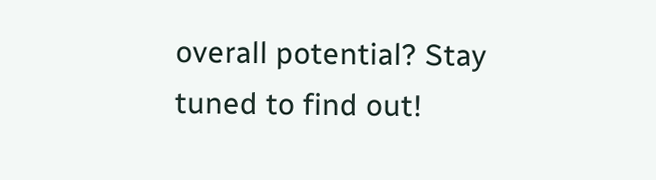overall potential? Stay tuned to find out!